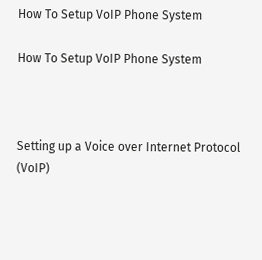How To Setup VoIP Phone System

How To Setup VoIP Phone System



Setting up a Voice over Internet Protocol (VoIP)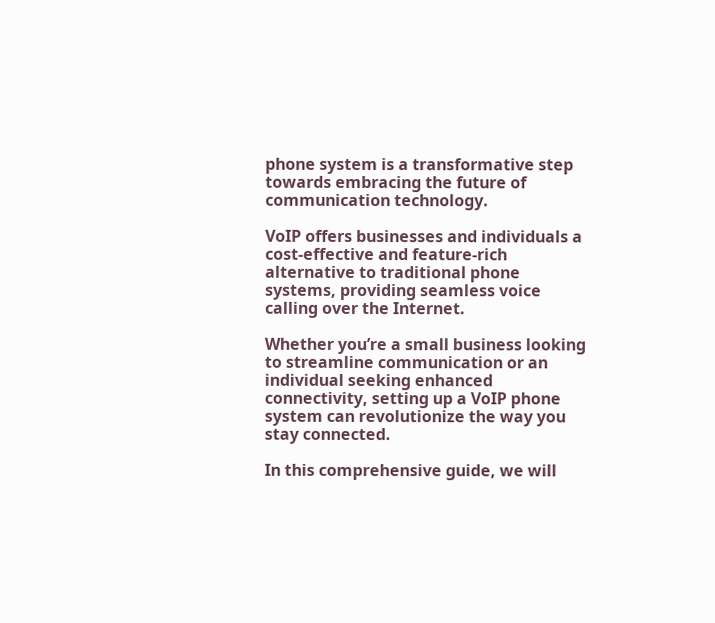phone system is a transformative step towards embracing the future of communication technology.

VoIP offers businesses and individuals a cost-effective and feature-rich alternative to traditional phone systems, providing seamless voice calling over the Internet.

Whether you’re a small business looking to streamline communication or an individual seeking enhanced connectivity, setting up a VoIP phone system can revolutionize the way you stay connected.

In this comprehensive guide, we will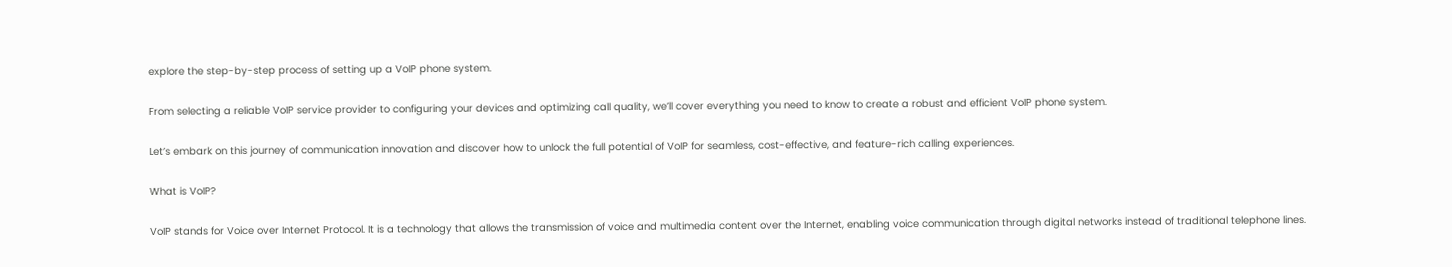explore the step-by-step process of setting up a VoIP phone system.

From selecting a reliable VoIP service provider to configuring your devices and optimizing call quality, we’ll cover everything you need to know to create a robust and efficient VoIP phone system.

Let’s embark on this journey of communication innovation and discover how to unlock the full potential of VoIP for seamless, cost-effective, and feature-rich calling experiences.

What is VoIP?

VoIP stands for Voice over Internet Protocol. It is a technology that allows the transmission of voice and multimedia content over the Internet, enabling voice communication through digital networks instead of traditional telephone lines.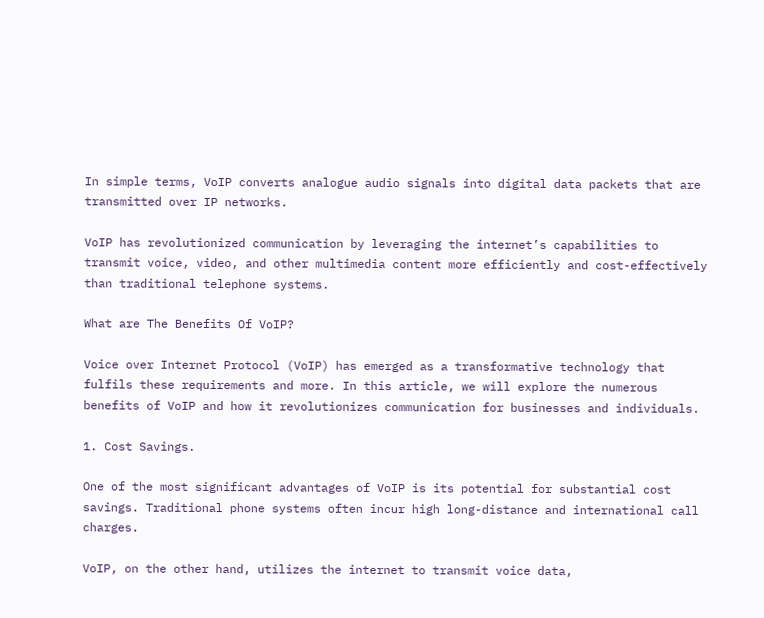In simple terms, VoIP converts analogue audio signals into digital data packets that are transmitted over IP networks.

VoIP has revolutionized communication by leveraging the internet’s capabilities to transmit voice, video, and other multimedia content more efficiently and cost-effectively than traditional telephone systems.

What are The Benefits Of VoIP?

Voice over Internet Protocol (VoIP) has emerged as a transformative technology that fulfils these requirements and more. In this article, we will explore the numerous benefits of VoIP and how it revolutionizes communication for businesses and individuals.

1. Cost Savings.

One of the most significant advantages of VoIP is its potential for substantial cost savings. Traditional phone systems often incur high long-distance and international call charges.

VoIP, on the other hand, utilizes the internet to transmit voice data,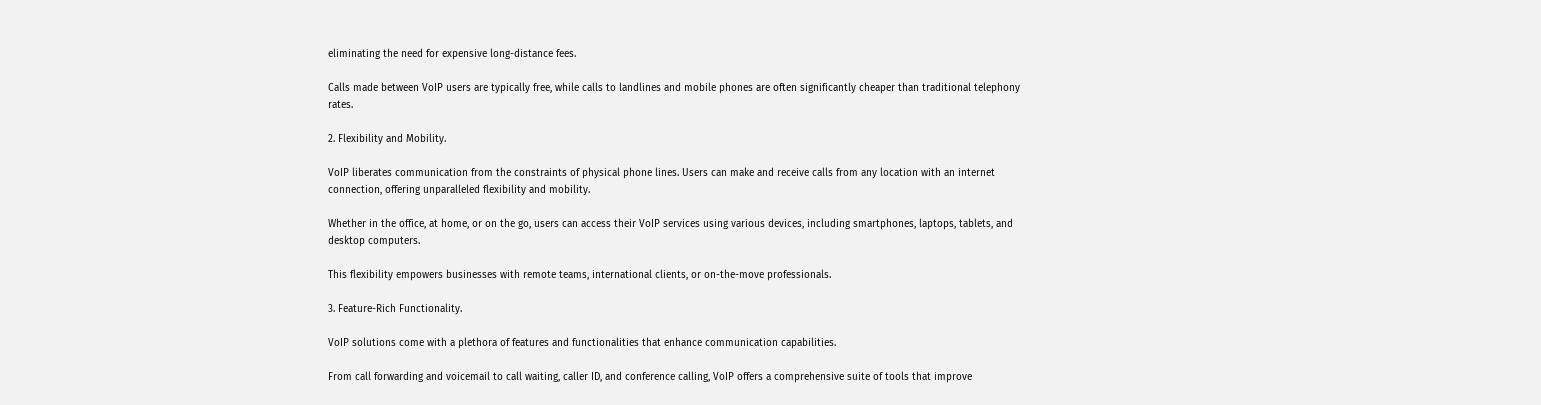eliminating the need for expensive long-distance fees.

Calls made between VoIP users are typically free, while calls to landlines and mobile phones are often significantly cheaper than traditional telephony rates.

2. Flexibility and Mobility.

VoIP liberates communication from the constraints of physical phone lines. Users can make and receive calls from any location with an internet connection, offering unparalleled flexibility and mobility.

Whether in the office, at home, or on the go, users can access their VoIP services using various devices, including smartphones, laptops, tablets, and desktop computers.

This flexibility empowers businesses with remote teams, international clients, or on-the-move professionals.

3. Feature-Rich Functionality.

VoIP solutions come with a plethora of features and functionalities that enhance communication capabilities.

From call forwarding and voicemail to call waiting, caller ID, and conference calling, VoIP offers a comprehensive suite of tools that improve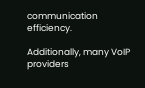communication efficiency.

Additionally, many VoIP providers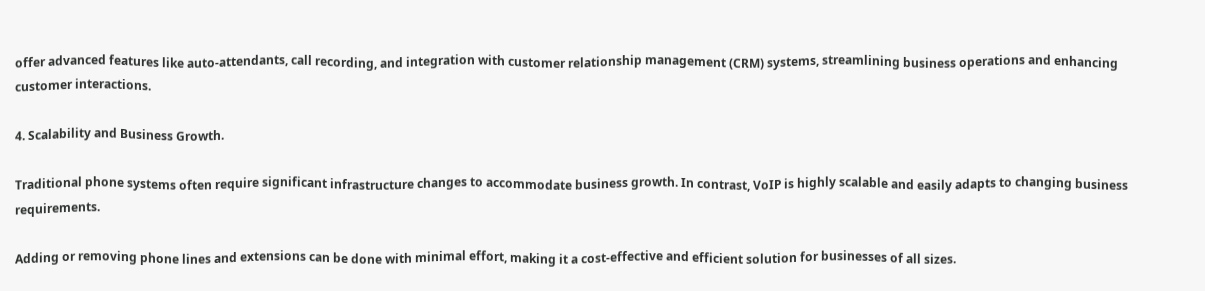offer advanced features like auto-attendants, call recording, and integration with customer relationship management (CRM) systems, streamlining business operations and enhancing customer interactions.

4. Scalability and Business Growth.

Traditional phone systems often require significant infrastructure changes to accommodate business growth. In contrast, VoIP is highly scalable and easily adapts to changing business requirements.

Adding or removing phone lines and extensions can be done with minimal effort, making it a cost-effective and efficient solution for businesses of all sizes.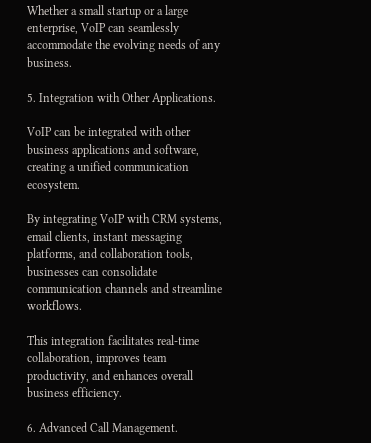Whether a small startup or a large enterprise, VoIP can seamlessly accommodate the evolving needs of any business.

5. Integration with Other Applications.

VoIP can be integrated with other business applications and software, creating a unified communication ecosystem.

By integrating VoIP with CRM systems, email clients, instant messaging platforms, and collaboration tools, businesses can consolidate communication channels and streamline workflows.

This integration facilitates real-time collaboration, improves team productivity, and enhances overall business efficiency.

6. Advanced Call Management.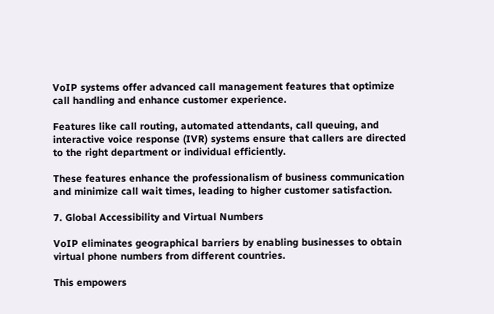VoIP systems offer advanced call management features that optimize call handling and enhance customer experience.

Features like call routing, automated attendants, call queuing, and interactive voice response (IVR) systems ensure that callers are directed to the right department or individual efficiently.

These features enhance the professionalism of business communication and minimize call wait times, leading to higher customer satisfaction.

7. Global Accessibility and Virtual Numbers

VoIP eliminates geographical barriers by enabling businesses to obtain virtual phone numbers from different countries.

This empowers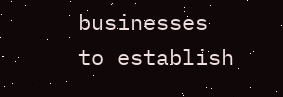businesses to establish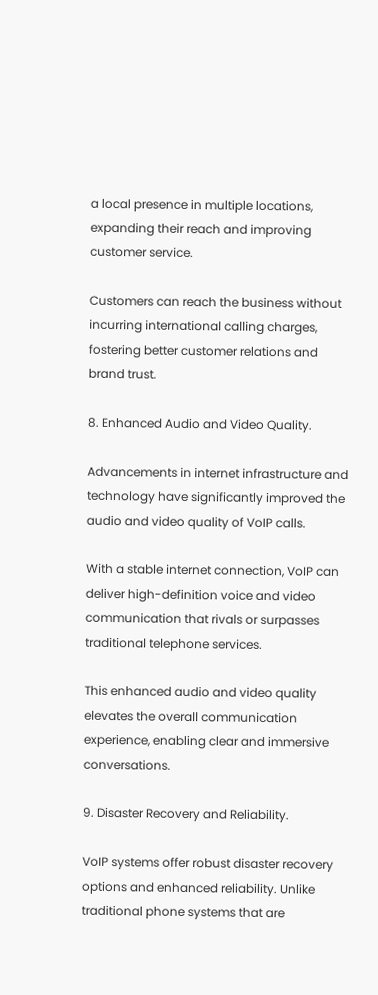a local presence in multiple locations, expanding their reach and improving customer service.

Customers can reach the business without incurring international calling charges, fostering better customer relations and brand trust.

8. Enhanced Audio and Video Quality.

Advancements in internet infrastructure and technology have significantly improved the audio and video quality of VoIP calls.

With a stable internet connection, VoIP can deliver high-definition voice and video communication that rivals or surpasses traditional telephone services.

This enhanced audio and video quality elevates the overall communication experience, enabling clear and immersive conversations.

9. Disaster Recovery and Reliability.

VoIP systems offer robust disaster recovery options and enhanced reliability. Unlike traditional phone systems that are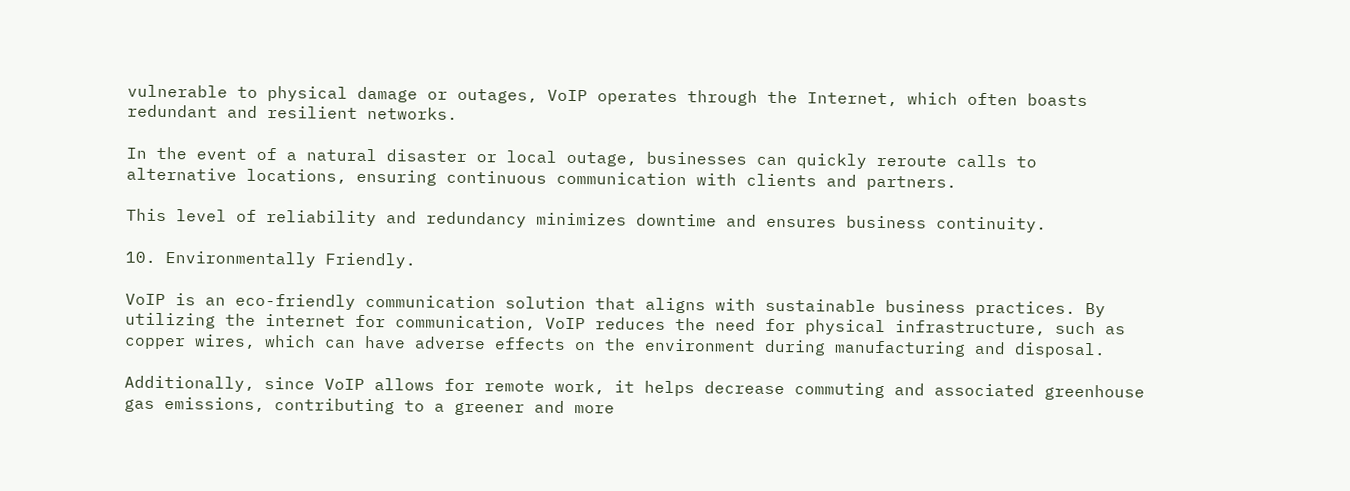vulnerable to physical damage or outages, VoIP operates through the Internet, which often boasts redundant and resilient networks.

In the event of a natural disaster or local outage, businesses can quickly reroute calls to alternative locations, ensuring continuous communication with clients and partners.

This level of reliability and redundancy minimizes downtime and ensures business continuity.

10. Environmentally Friendly.

VoIP is an eco-friendly communication solution that aligns with sustainable business practices. By utilizing the internet for communication, VoIP reduces the need for physical infrastructure, such as copper wires, which can have adverse effects on the environment during manufacturing and disposal.

Additionally, since VoIP allows for remote work, it helps decrease commuting and associated greenhouse gas emissions, contributing to a greener and more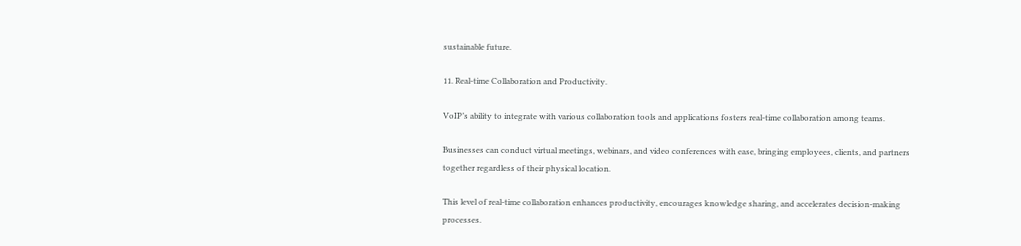sustainable future.

11. Real-time Collaboration and Productivity.

VoIP’s ability to integrate with various collaboration tools and applications fosters real-time collaboration among teams.

Businesses can conduct virtual meetings, webinars, and video conferences with ease, bringing employees, clients, and partners together regardless of their physical location.

This level of real-time collaboration enhances productivity, encourages knowledge sharing, and accelerates decision-making processes.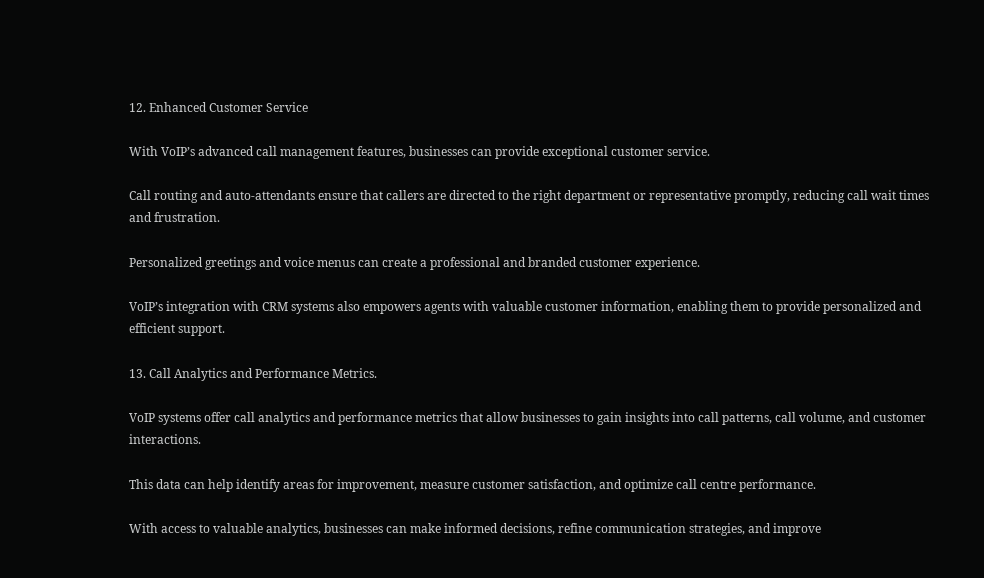12. Enhanced Customer Service

With VoIP’s advanced call management features, businesses can provide exceptional customer service.

Call routing and auto-attendants ensure that callers are directed to the right department or representative promptly, reducing call wait times and frustration.

Personalized greetings and voice menus can create a professional and branded customer experience.

VoIP’s integration with CRM systems also empowers agents with valuable customer information, enabling them to provide personalized and efficient support.

13. Call Analytics and Performance Metrics.

VoIP systems offer call analytics and performance metrics that allow businesses to gain insights into call patterns, call volume, and customer interactions.

This data can help identify areas for improvement, measure customer satisfaction, and optimize call centre performance.

With access to valuable analytics, businesses can make informed decisions, refine communication strategies, and improve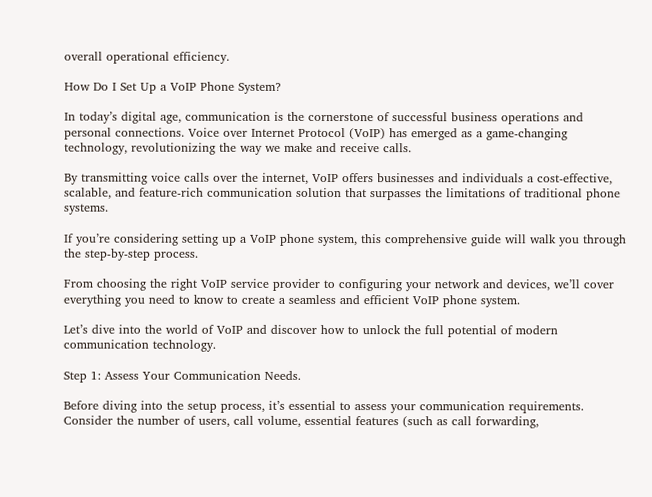overall operational efficiency.

How Do I Set Up a VoIP Phone System?

In today’s digital age, communication is the cornerstone of successful business operations and personal connections. Voice over Internet Protocol (VoIP) has emerged as a game-changing technology, revolutionizing the way we make and receive calls.

By transmitting voice calls over the internet, VoIP offers businesses and individuals a cost-effective, scalable, and feature-rich communication solution that surpasses the limitations of traditional phone systems.

If you’re considering setting up a VoIP phone system, this comprehensive guide will walk you through the step-by-step process.

From choosing the right VoIP service provider to configuring your network and devices, we’ll cover everything you need to know to create a seamless and efficient VoIP phone system.

Let’s dive into the world of VoIP and discover how to unlock the full potential of modern communication technology.

Step 1: Assess Your Communication Needs.

Before diving into the setup process, it’s essential to assess your communication requirements.  Consider the number of users, call volume, essential features (such as call forwarding,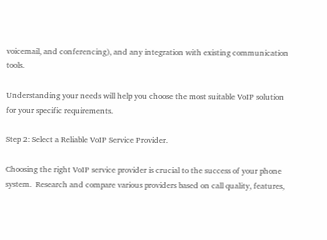voicemail, and conferencing), and any integration with existing communication tools.

Understanding your needs will help you choose the most suitable VoIP solution for your specific requirements.

Step 2: Select a Reliable VoIP Service Provider.

Choosing the right VoIP service provider is crucial to the success of your phone system.  Research and compare various providers based on call quality, features,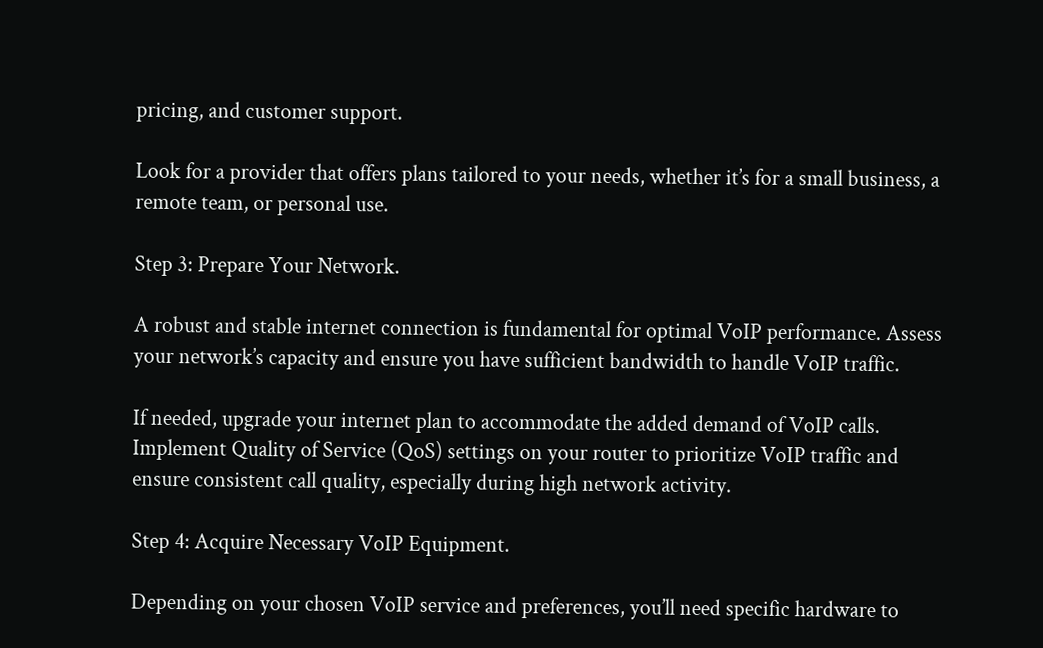pricing, and customer support.

Look for a provider that offers plans tailored to your needs, whether it’s for a small business, a remote team, or personal use.

Step 3: Prepare Your Network.

A robust and stable internet connection is fundamental for optimal VoIP performance. Assess your network’s capacity and ensure you have sufficient bandwidth to handle VoIP traffic.

If needed, upgrade your internet plan to accommodate the added demand of VoIP calls. Implement Quality of Service (QoS) settings on your router to prioritize VoIP traffic and ensure consistent call quality, especially during high network activity.

Step 4: Acquire Necessary VoIP Equipment.

Depending on your chosen VoIP service and preferences, you’ll need specific hardware to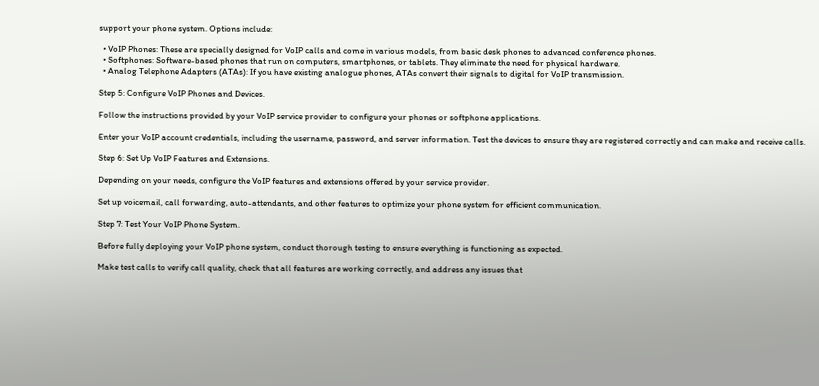support your phone system. Options include:

  • VoIP Phones: These are specially designed for VoIP calls and come in various models, from basic desk phones to advanced conference phones.
  • Softphones: Software-based phones that run on computers, smartphones, or tablets. They eliminate the need for physical hardware.
  • Analog Telephone Adapters (ATAs): If you have existing analogue phones, ATAs convert their signals to digital for VoIP transmission.

Step 5: Configure VoIP Phones and Devices.

Follow the instructions provided by your VoIP service provider to configure your phones or softphone applications.

Enter your VoIP account credentials, including the username, password, and server information. Test the devices to ensure they are registered correctly and can make and receive calls.

Step 6: Set Up VoIP Features and Extensions.

Depending on your needs, configure the VoIP features and extensions offered by your service provider.

Set up voicemail, call forwarding, auto-attendants, and other features to optimize your phone system for efficient communication.

Step 7: Test Your VoIP Phone System.

Before fully deploying your VoIP phone system, conduct thorough testing to ensure everything is functioning as expected.

Make test calls to verify call quality, check that all features are working correctly, and address any issues that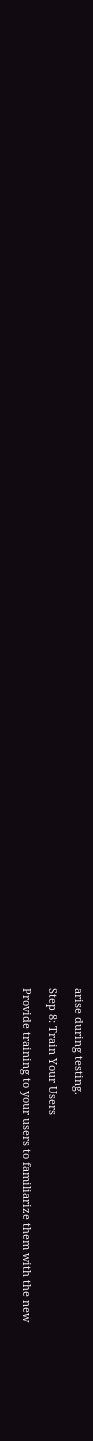arise during testing.

Step 8: Train Your Users

Provide training to your users to familiarize them with the new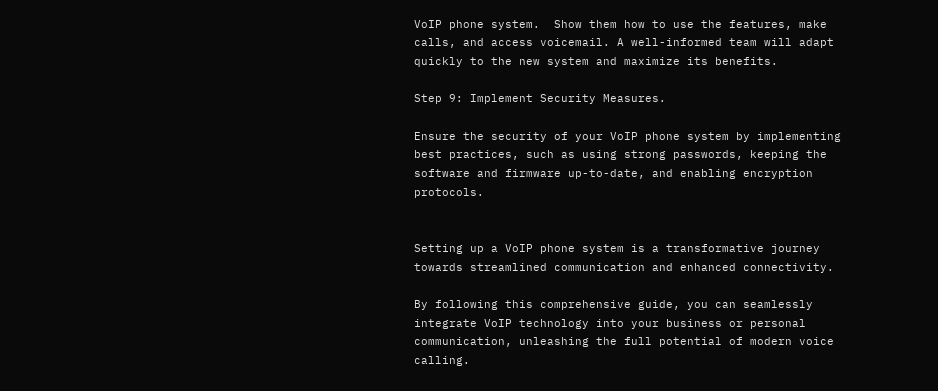VoIP phone system.  Show them how to use the features, make calls, and access voicemail. A well-informed team will adapt quickly to the new system and maximize its benefits.

Step 9: Implement Security Measures.

Ensure the security of your VoIP phone system by implementing best practices, such as using strong passwords, keeping the software and firmware up-to-date, and enabling encryption protocols.


Setting up a VoIP phone system is a transformative journey towards streamlined communication and enhanced connectivity.

By following this comprehensive guide, you can seamlessly integrate VoIP technology into your business or personal communication, unleashing the full potential of modern voice calling.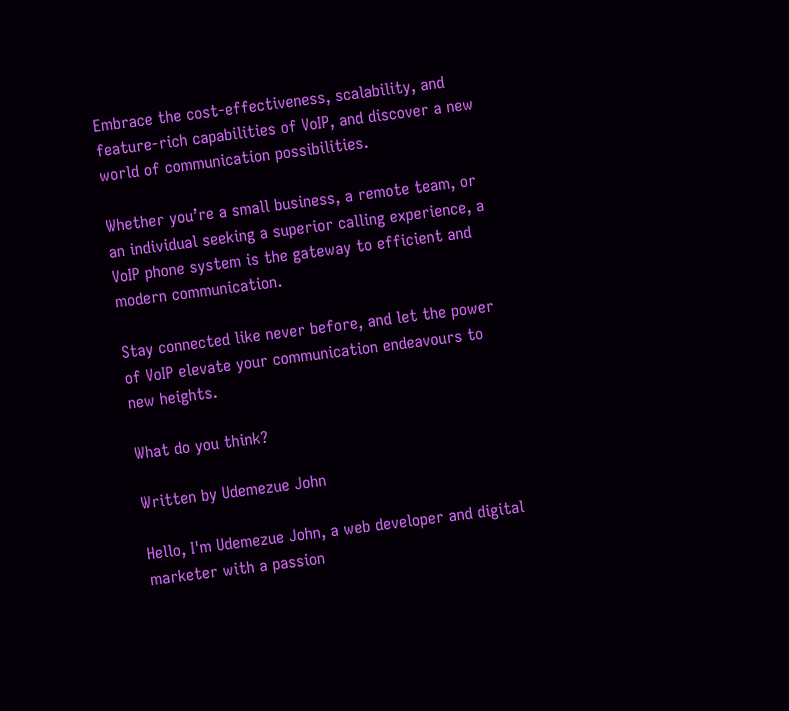Embrace the cost-effectiveness, scalability, and feature-rich capabilities of VoIP, and discover a new world of communication possibilities.

Whether you’re a small business, a remote team, or an individual seeking a superior calling experience, a VoIP phone system is the gateway to efficient and modern communication.

Stay connected like never before, and let the power of VoIP elevate your communication endeavours to new heights.

What do you think?

Written by Udemezue John

Hello, I'm Udemezue John, a web developer and digital marketer with a passion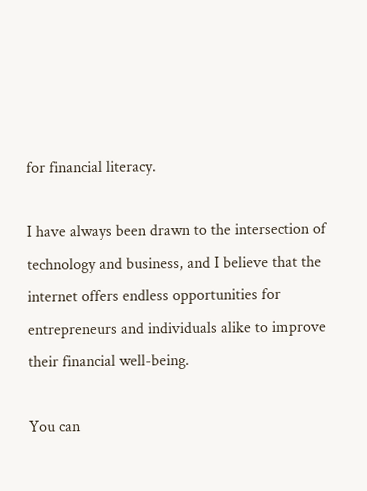for financial literacy.

I have always been drawn to the intersection of technology and business, and I believe that the internet offers endless opportunities for entrepreneurs and individuals alike to improve their financial well-being.

You can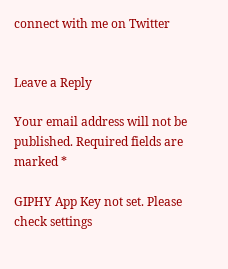connect with me on Twitter


Leave a Reply

Your email address will not be published. Required fields are marked *

GIPHY App Key not set. Please check settings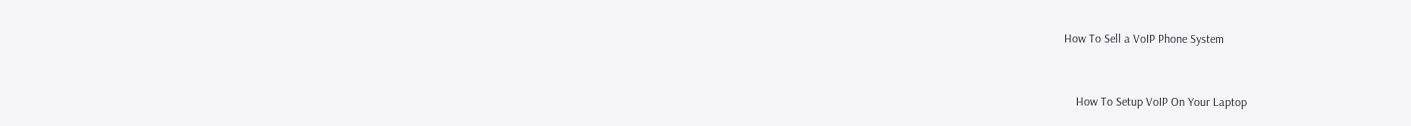How To Sell a VoIP Phone System


    How To Setup VoIP On Your Laptop